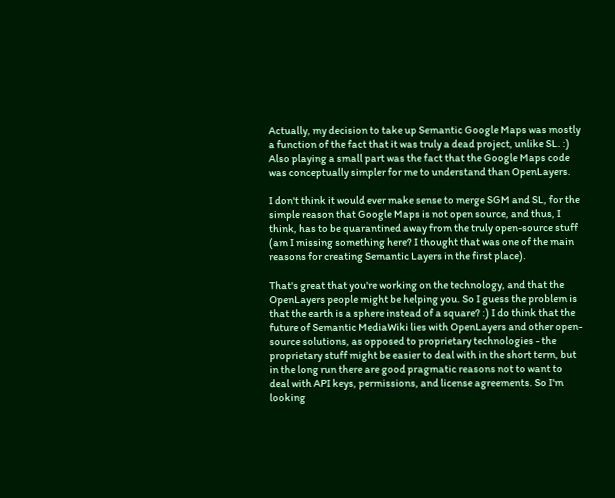Actually, my decision to take up Semantic Google Maps was mostly a function of the fact that it was truly a dead project, unlike SL. :) Also playing a small part was the fact that the Google Maps code was conceptually simpler for me to understand than OpenLayers.

I don't think it would ever make sense to merge SGM and SL, for the simple reason that Google Maps is not open source, and thus, I think, has to be quarantined away from the truly open-source stuff (am I missing something here? I thought that was one of the main reasons for creating Semantic Layers in the first place).

That's great that you're working on the technology, and that the OpenLayers people might be helping you. So I guess the problem is that the earth is a sphere instead of a square? :) I do think that the future of Semantic MediaWiki lies with OpenLayers and other open-source solutions, as opposed to proprietary technologies - the proprietary stuff might be easier to deal with in the short term, but in the long run there are good pragmatic reasons not to want to deal with API keys, permissions, and license agreements. So I'm looking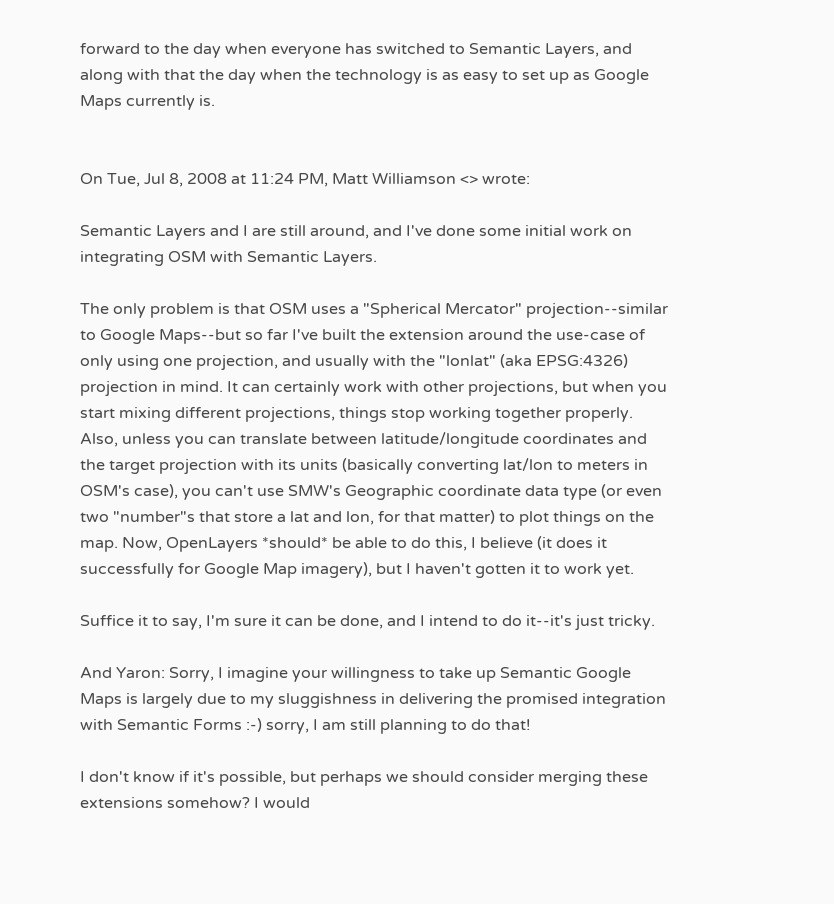forward to the day when everyone has switched to Semantic Layers, and along with that the day when the technology is as easy to set up as Google Maps currently is.


On Tue, Jul 8, 2008 at 11:24 PM, Matt Williamson <> wrote:

Semantic Layers and I are still around, and I've done some initial work on integrating OSM with Semantic Layers.

The only problem is that OSM uses a "Spherical Mercator" projection--similar to Google Maps--but so far I've built the extension around the use-case of only using one projection, and usually with the "lonlat" (aka EPSG:4326) projection in mind. It can certainly work with other projections, but when you start mixing different projections, things stop working together properly. Also, unless you can translate between latitude/longitude coordinates and the target projection with its units (basically converting lat/lon to meters in OSM's case), you can't use SMW's Geographic coordinate data type (or even two "number"s that store a lat and lon, for that matter) to plot things on the map. Now, OpenLayers *should* be able to do this, I believe (it does it successfully for Google Map imagery), but I haven't gotten it to work yet.

Suffice it to say, I'm sure it can be done, and I intend to do it--it's just tricky.

And Yaron: Sorry, I imagine your willingness to take up Semantic Google Maps is largely due to my sluggishness in delivering the promised integration with Semantic Forms :-) sorry, I am still planning to do that!

I don't know if it's possible, but perhaps we should consider merging these extensions somehow? I would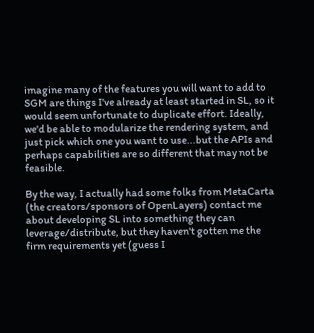imagine many of the features you will want to add to SGM are things I've already at least started in SL, so it would seem unfortunate to duplicate effort. Ideally, we'd be able to modularize the rendering system, and just pick which one you want to use...but the APIs and perhaps capabilities are so different that may not be feasible.

By the way, I actually had some folks from MetaCarta (the creators/sponsors of OpenLayers) contact me about developing SL into something they can leverage/distribute, but they haven't gotten me the firm requirements yet (guess I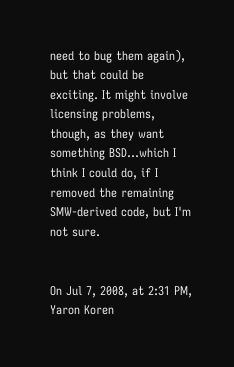need to bug them again), but that could be exciting. It might involve licensing problems, though, as they want something BSD...which I think I could do, if I removed the remaining SMW-derived code, but I'm not sure.


On Jul 7, 2008, at 2:31 PM, Yaron Koren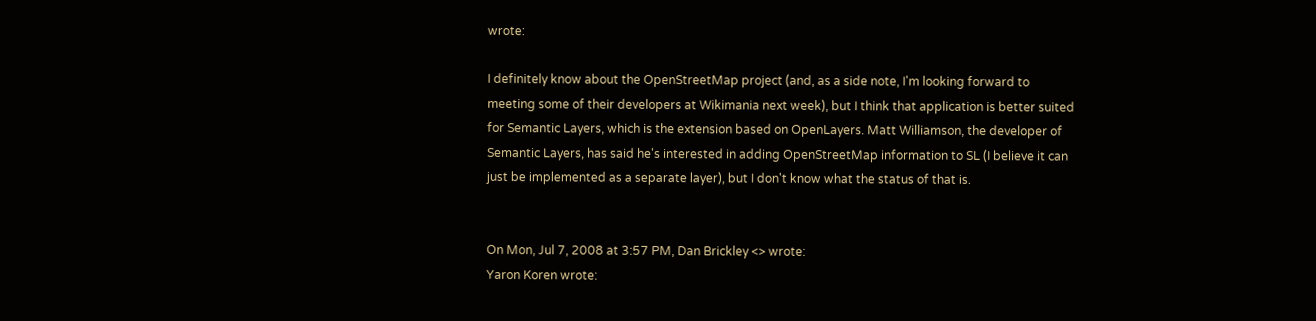wrote:

I definitely know about the OpenStreetMap project (and, as a side note, I'm looking forward to meeting some of their developers at Wikimania next week), but I think that application is better suited for Semantic Layers, which is the extension based on OpenLayers. Matt Williamson, the developer of Semantic Layers, has said he's interested in adding OpenStreetMap information to SL (I believe it can just be implemented as a separate layer), but I don't know what the status of that is.


On Mon, Jul 7, 2008 at 3:57 PM, Dan Brickley <> wrote:
Yaron Koren wrote: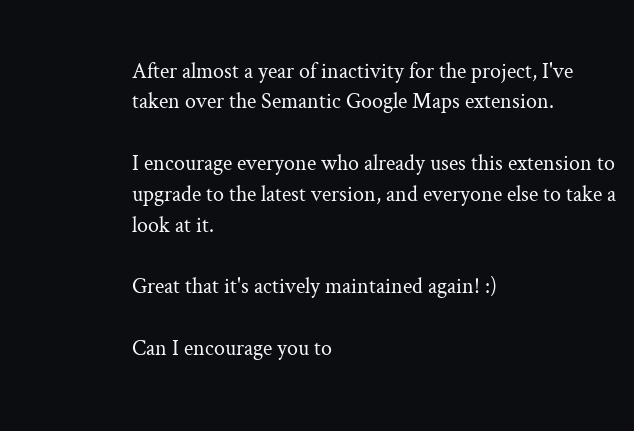After almost a year of inactivity for the project, I've taken over the Semantic Google Maps extension.

I encourage everyone who already uses this extension to upgrade to the latest version, and everyone else to take a look at it.

Great that it's actively maintained again! :)

Can I encourage you to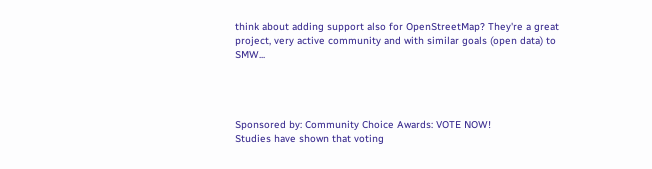think about adding support also for OpenStreetMap? They're a great project, very active community and with similar goals (open data) to SMW...




Sponsored by: Community Choice Awards: VOTE NOW!
Studies have shown that voting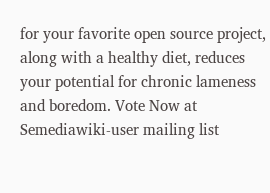for your favorite open source project,
along with a healthy diet, reduces your potential for chronic lameness
and boredom. Vote Now at
Semediawiki-user mailing list